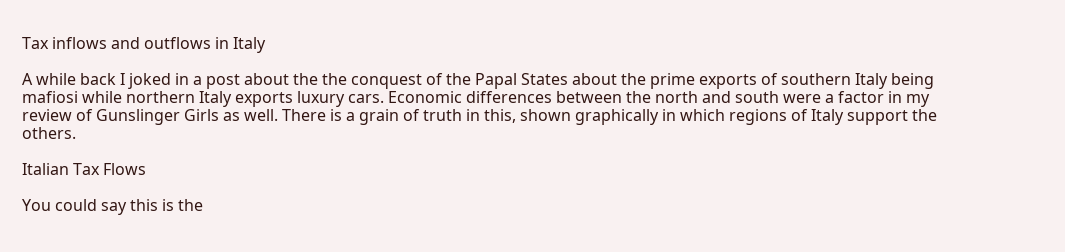Tax inflows and outflows in Italy

A while back I joked in a post about the the conquest of the Papal States about the prime exports of southern Italy being mafiosi while northern Italy exports luxury cars. Economic differences between the north and south were a factor in my review of Gunslinger Girls as well. There is a grain of truth in this, shown graphically in which regions of Italy support the others.

Italian Tax Flows

You could say this is the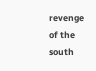revenge of the south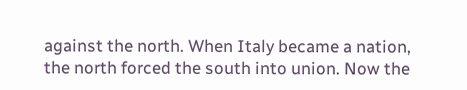against the north. When Italy became a nation, the north forced the south into union. Now the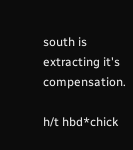south is extracting it's compensation.

h/t hbd*chick